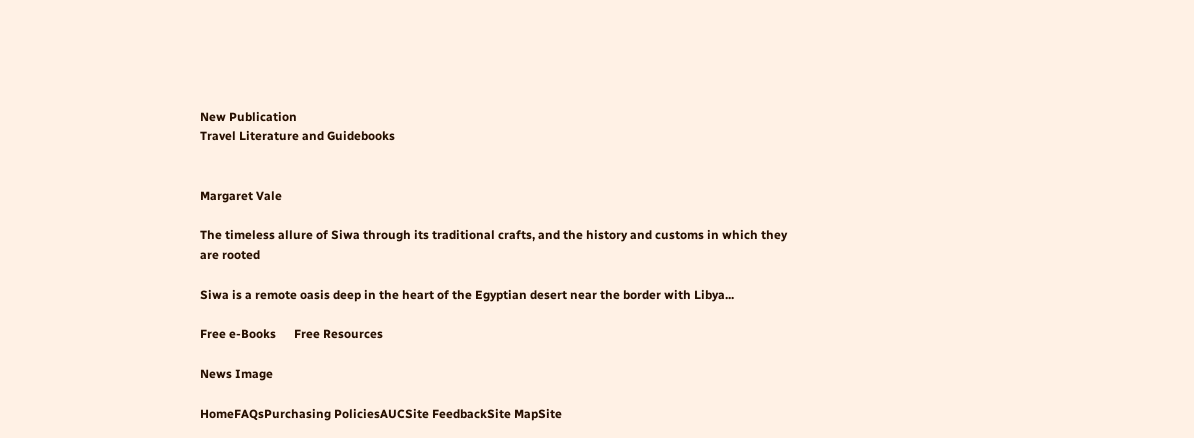New Publication
Travel Literature and Guidebooks


Margaret Vale

The timeless allure of Siwa through its traditional crafts, and the history and customs in which they are rooted

Siwa is a remote oasis deep in the heart of the Egyptian desert near the border with Libya...

Free e-Books      Free Resources

News Image

HomeFAQsPurchasing PoliciesAUCSite FeedbackSite MapSite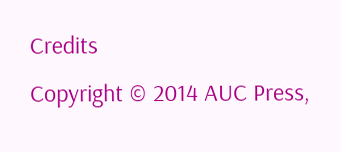Credits
Copyright © 2014 AUC Press,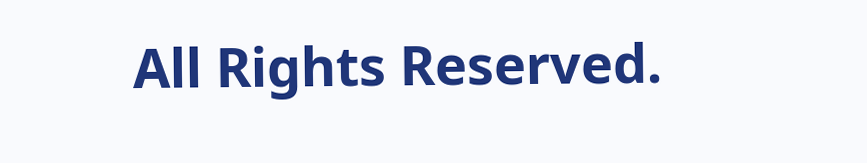All Rights Reserved.